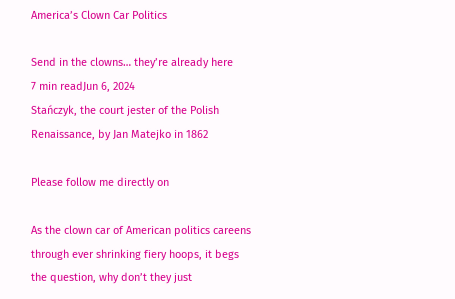America’s Clown Car Politics

Send in the clowns… they’re already here
7 min readJun 6, 2024
Stańczyk, the court jester of the Polish Renaissance, by Jan Matejko in 1862

Please follow me directly on

As the clown car of American politics careens through ever shrinking fiery hoops, it begs the question, why don’t they just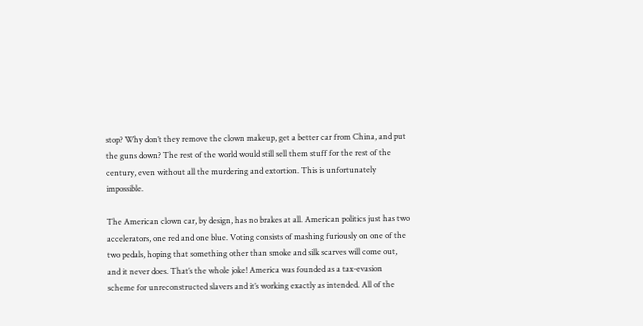stop? Why don’t they remove the clown makeup, get a better car from China, and put the guns down? The rest of the world would still sell them stuff for the rest of the century, even without all the murdering and extortion. This is unfortunately impossible.

The American clown car, by design, has no brakes at all. American politics just has two accelerators, one red and one blue. Voting consists of mashing furiously on one of the two pedals, hoping that something other than smoke and silk scarves will come out, and it never does. That’s the whole joke! America was founded as a tax-evasion scheme for unreconstructed slavers and it’s working exactly as intended. All of the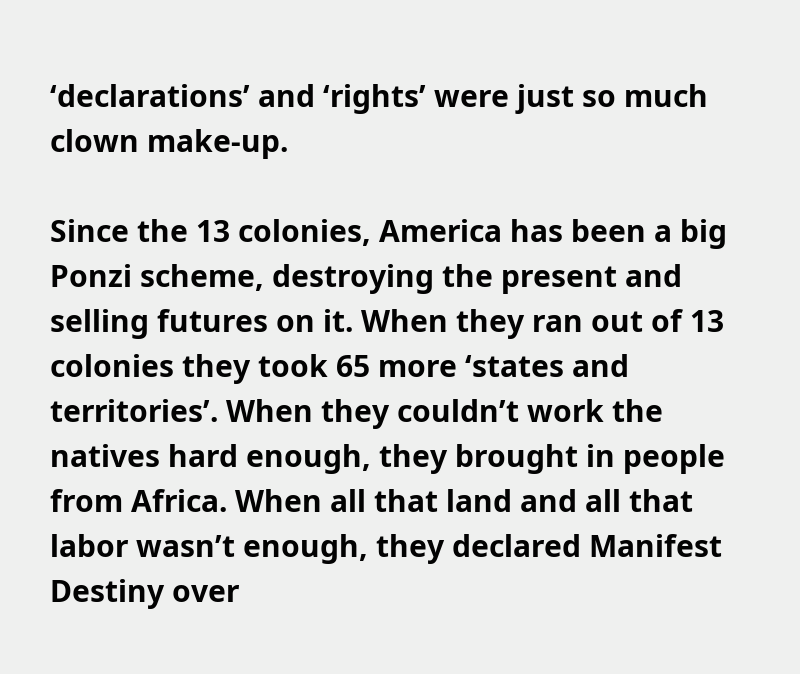‘declarations’ and ‘rights’ were just so much clown make-up.

Since the 13 colonies, America has been a big Ponzi scheme, destroying the present and selling futures on it. When they ran out of 13 colonies they took 65 more ‘states and territories’. When they couldn’t work the natives hard enough, they brought in people from Africa. When all that land and all that labor wasn’t enough, they declared Manifest Destiny over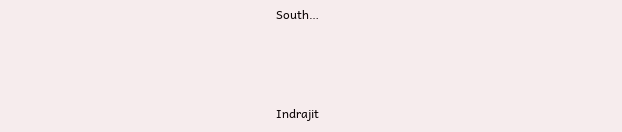South…



Indrajit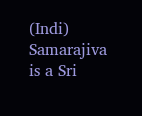(Indi) Samarajiva is a Sri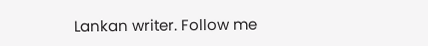Lankan writer. Follow me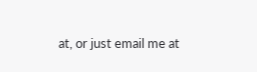at, or just email me at